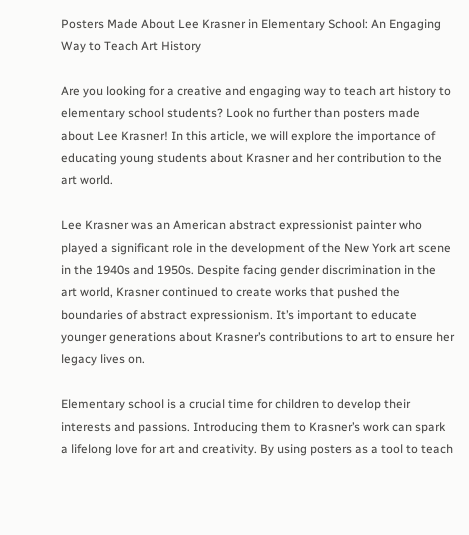Posters Made About Lee Krasner in Elementary School: An Engaging Way to Teach Art History

Are you looking for a creative and engaging way to teach art history to elementary school students? Look no further than posters made about Lee Krasner! In this article, we will explore the importance of educating young students about Krasner and her contribution to the art world.

Lee Krasner was an American abstract expressionist painter who played a significant role in the development of the New York art scene in the 1940s and 1950s. Despite facing gender discrimination in the art world, Krasner continued to create works that pushed the boundaries of abstract expressionism. It’s important to educate younger generations about Krasner’s contributions to art to ensure her legacy lives on.

Elementary school is a crucial time for children to develop their interests and passions. Introducing them to Krasner’s work can spark a lifelong love for art and creativity. By using posters as a tool to teach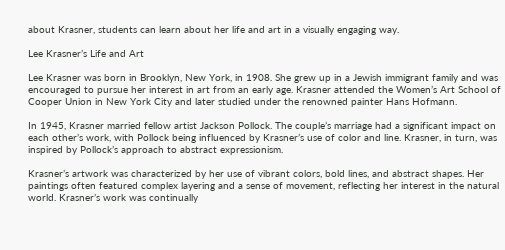about Krasner, students can learn about her life and art in a visually engaging way.

Lee Krasner’s Life and Art

Lee Krasner was born in Brooklyn, New York, in 1908. She grew up in a Jewish immigrant family and was encouraged to pursue her interest in art from an early age. Krasner attended the Women’s Art School of Cooper Union in New York City and later studied under the renowned painter Hans Hofmann.

In 1945, Krasner married fellow artist Jackson Pollock. The couple’s marriage had a significant impact on each other’s work, with Pollock being influenced by Krasner’s use of color and line. Krasner, in turn, was inspired by Pollock’s approach to abstract expressionism.

Krasner’s artwork was characterized by her use of vibrant colors, bold lines, and abstract shapes. Her paintings often featured complex layering and a sense of movement, reflecting her interest in the natural world. Krasner’s work was continually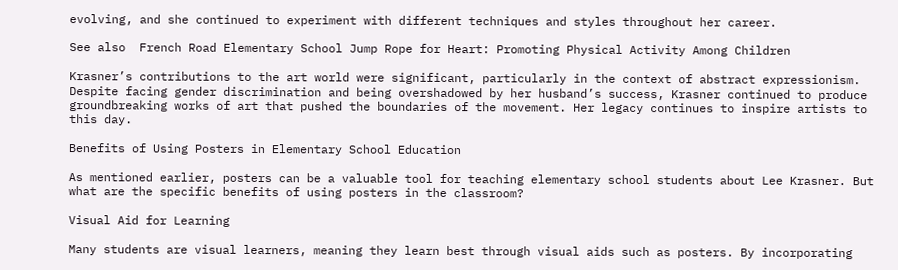evolving, and she continued to experiment with different techniques and styles throughout her career.

See also  French Road Elementary School Jump Rope for Heart: Promoting Physical Activity Among Children

Krasner’s contributions to the art world were significant, particularly in the context of abstract expressionism. Despite facing gender discrimination and being overshadowed by her husband’s success, Krasner continued to produce groundbreaking works of art that pushed the boundaries of the movement. Her legacy continues to inspire artists to this day.

Benefits of Using Posters in Elementary School Education

As mentioned earlier, posters can be a valuable tool for teaching elementary school students about Lee Krasner. But what are the specific benefits of using posters in the classroom?

Visual Aid for Learning

Many students are visual learners, meaning they learn best through visual aids such as posters. By incorporating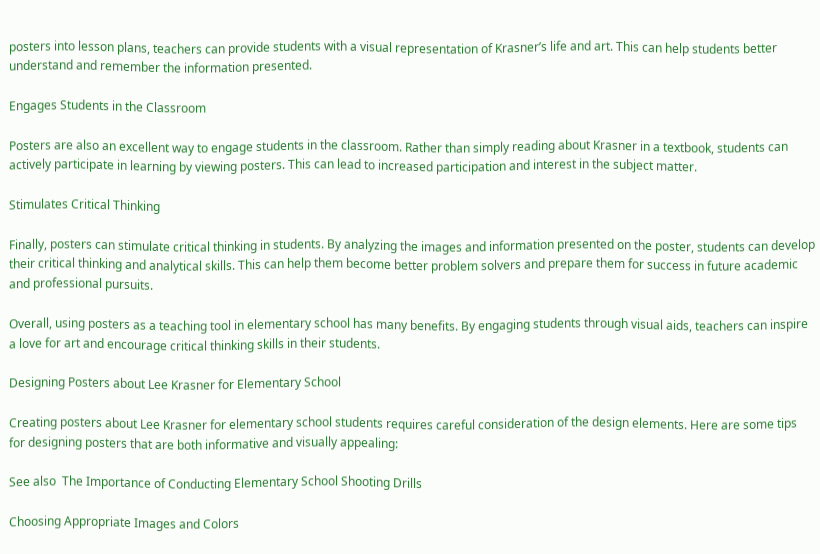posters into lesson plans, teachers can provide students with a visual representation of Krasner’s life and art. This can help students better understand and remember the information presented.

Engages Students in the Classroom

Posters are also an excellent way to engage students in the classroom. Rather than simply reading about Krasner in a textbook, students can actively participate in learning by viewing posters. This can lead to increased participation and interest in the subject matter.

Stimulates Critical Thinking

Finally, posters can stimulate critical thinking in students. By analyzing the images and information presented on the poster, students can develop their critical thinking and analytical skills. This can help them become better problem solvers and prepare them for success in future academic and professional pursuits.

Overall, using posters as a teaching tool in elementary school has many benefits. By engaging students through visual aids, teachers can inspire a love for art and encourage critical thinking skills in their students.

Designing Posters about Lee Krasner for Elementary School

Creating posters about Lee Krasner for elementary school students requires careful consideration of the design elements. Here are some tips for designing posters that are both informative and visually appealing:

See also  The Importance of Conducting Elementary School Shooting Drills

Choosing Appropriate Images and Colors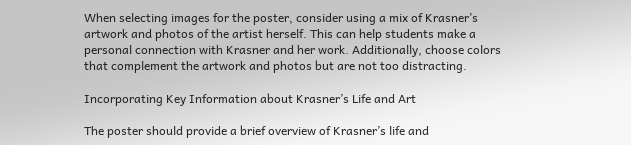When selecting images for the poster, consider using a mix of Krasner’s artwork and photos of the artist herself. This can help students make a personal connection with Krasner and her work. Additionally, choose colors that complement the artwork and photos but are not too distracting.

Incorporating Key Information about Krasner’s Life and Art

The poster should provide a brief overview of Krasner’s life and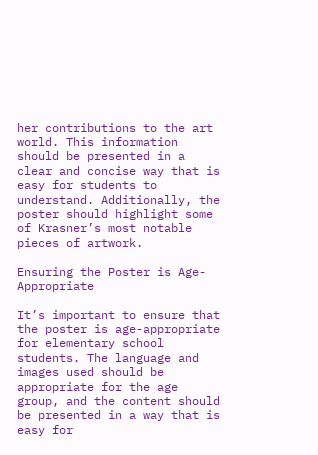her contributions to the art world. This information should be presented in a clear and concise way that is easy for students to understand. Additionally, the poster should highlight some of Krasner’s most notable pieces of artwork.

Ensuring the Poster is Age-Appropriate

It’s important to ensure that the poster is age-appropriate for elementary school students. The language and images used should be appropriate for the age group, and the content should be presented in a way that is easy for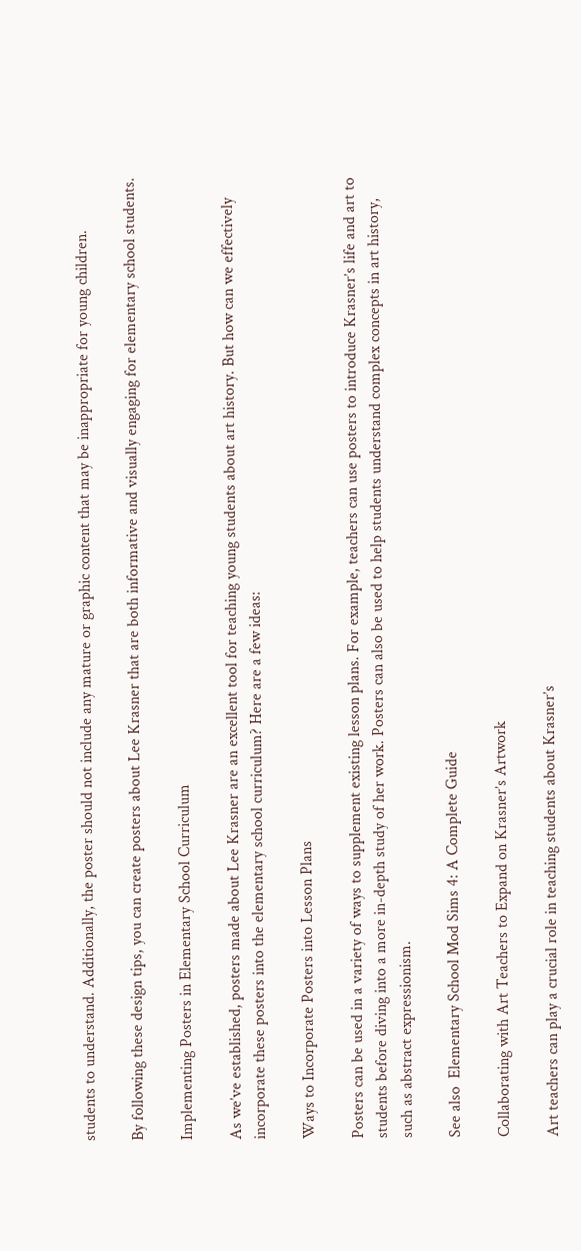students to understand. Additionally, the poster should not include any mature or graphic content that may be inappropriate for young children.

By following these design tips, you can create posters about Lee Krasner that are both informative and visually engaging for elementary school students.

Implementing Posters in Elementary School Curriculum

As we’ve established, posters made about Lee Krasner are an excellent tool for teaching young students about art history. But how can we effectively incorporate these posters into the elementary school curriculum? Here are a few ideas:

Ways to Incorporate Posters into Lesson Plans

Posters can be used in a variety of ways to supplement existing lesson plans. For example, teachers can use posters to introduce Krasner’s life and art to students before diving into a more in-depth study of her work. Posters can also be used to help students understand complex concepts in art history, such as abstract expressionism.

See also  Elementary School Mod Sims 4: A Complete Guide

Collaborating with Art Teachers to Expand on Krasner’s Artwork

Art teachers can play a crucial role in teaching students about Krasner’s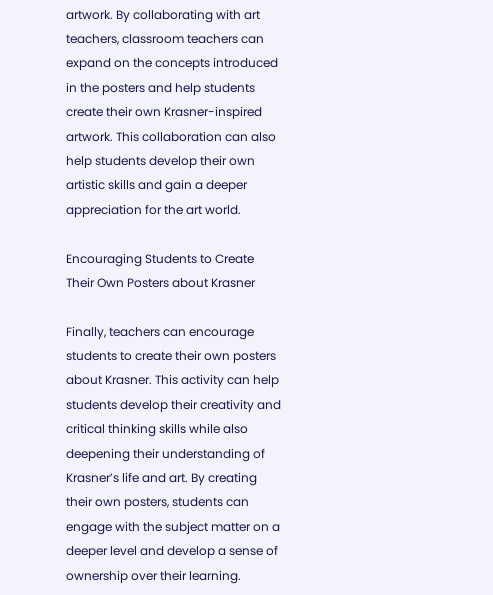artwork. By collaborating with art teachers, classroom teachers can expand on the concepts introduced in the posters and help students create their own Krasner-inspired artwork. This collaboration can also help students develop their own artistic skills and gain a deeper appreciation for the art world.

Encouraging Students to Create Their Own Posters about Krasner

Finally, teachers can encourage students to create their own posters about Krasner. This activity can help students develop their creativity and critical thinking skills while also deepening their understanding of Krasner’s life and art. By creating their own posters, students can engage with the subject matter on a deeper level and develop a sense of ownership over their learning.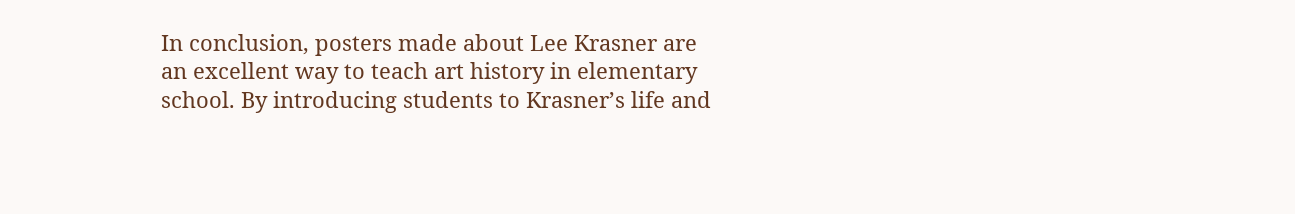In conclusion, posters made about Lee Krasner are an excellent way to teach art history in elementary school. By introducing students to Krasner’s life and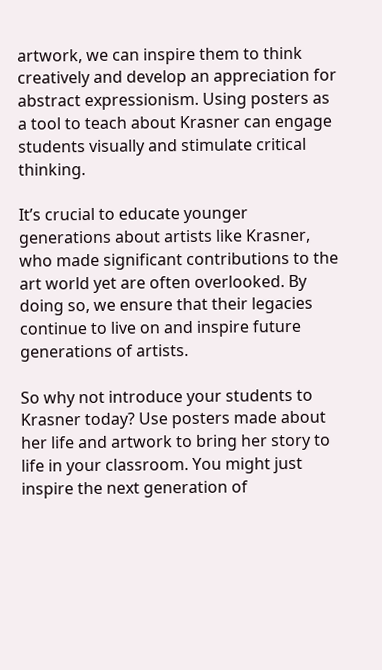artwork, we can inspire them to think creatively and develop an appreciation for abstract expressionism. Using posters as a tool to teach about Krasner can engage students visually and stimulate critical thinking.

It’s crucial to educate younger generations about artists like Krasner, who made significant contributions to the art world yet are often overlooked. By doing so, we ensure that their legacies continue to live on and inspire future generations of artists.

So why not introduce your students to Krasner today? Use posters made about her life and artwork to bring her story to life in your classroom. You might just inspire the next generation of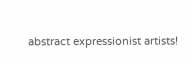abstract expressionist artists!